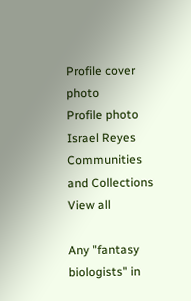Profile cover photo
Profile photo
Israel Reyes
Communities and Collections
View all

Any "fantasy biologists" in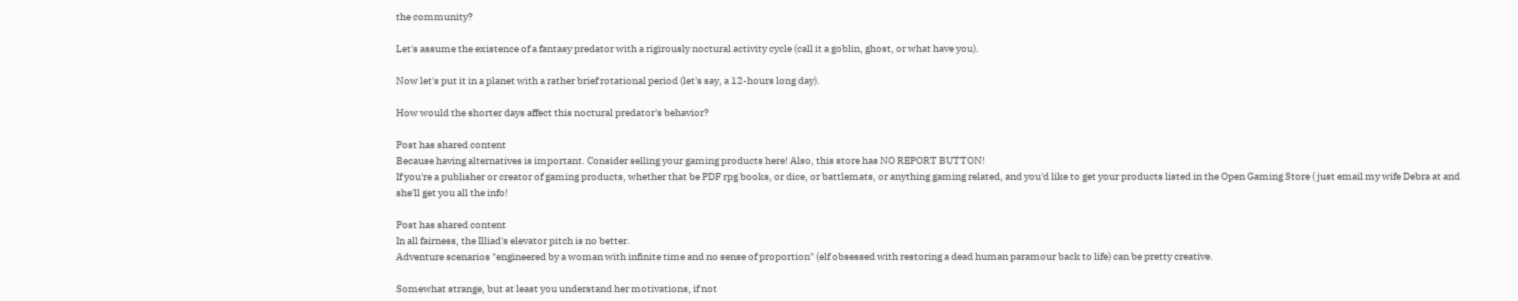the community?

Let's assume the existence of a fantasy predator with a rigirously noctural activity cycle (call it a goblin, ghost, or what have you).

Now let's put it in a planet with a rather brief rotational period (let's say, a 12-hours long day).

How would the shorter days affect this noctural predator's behavior?

Post has shared content
Because having alternatives is important. Consider selling your gaming products here! Also, this store has NO REPORT BUTTON!
If you're a publisher or creator of gaming products, whether that be PDF rpg books, or dice, or battlemats, or anything gaming related, and you'd like to get your products listed in the Open Gaming Store ( just email my wife Debra at and she'll get you all the info!

Post has shared content
In all fairness, the Illiad's elevator pitch is no better.
Adventure scenarios "engineered by a woman with infinite time and no sense of proportion" (elf obsessed with restoring a dead human paramour back to life) can be pretty creative.

Somewhat strange, but at least you understand her motivations, if not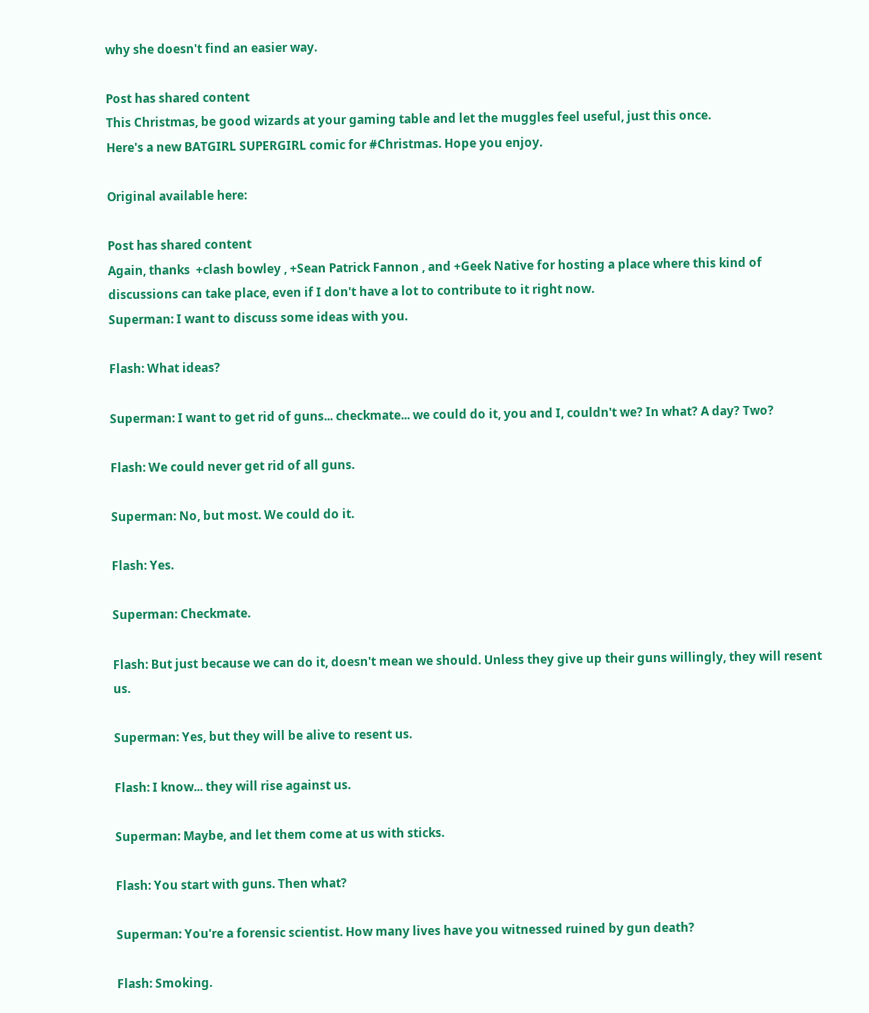why she doesn't find an easier way.

Post has shared content
This Christmas, be good wizards at your gaming table and let the muggles feel useful, just this once.
Here's a new BATGIRL SUPERGIRL comic for #Christmas. Hope you enjoy.

Original available here:

Post has shared content
Again, thanks  +clash bowley , +Sean Patrick Fannon , and +Geek Native for hosting a place where this kind of discussions can take place, even if I don't have a lot to contribute to it right now.
Superman: I want to discuss some ideas with you.

Flash: What ideas?

Superman: I want to get rid of guns... checkmate... we could do it, you and I, couldn't we? In what? A day? Two?

Flash: We could never get rid of all guns.

Superman: No, but most. We could do it.

Flash: Yes.

Superman: Checkmate.

Flash: But just because we can do it, doesn't mean we should. Unless they give up their guns willingly, they will resent us.

Superman: Yes, but they will be alive to resent us.

Flash: I know... they will rise against us.

Superman: Maybe, and let them come at us with sticks.

Flash: You start with guns. Then what?

Superman: You're a forensic scientist. How many lives have you witnessed ruined by gun death?

Flash: Smoking.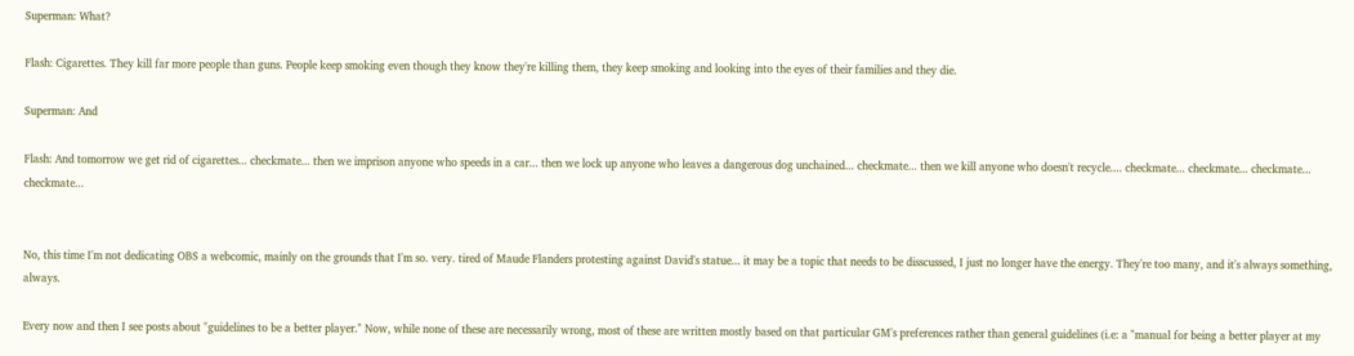Superman: What?

Flash: Cigarettes. They kill far more people than guns. People keep smoking even though they know they're killing them, they keep smoking and looking into the eyes of their families and they die.

Superman: And

Flash: And tomorrow we get rid of cigarettes... checkmate... then we imprison anyone who speeds in a car... then we lock up anyone who leaves a dangerous dog unchained... checkmate... then we kill anyone who doesn't recycle.... checkmate... checkmate... checkmate... checkmate...


No, this time I'm not dedicating OBS a webcomic, mainly on the grounds that I'm so. very. tired of Maude Flanders protesting against David's statue... it may be a topic that needs to be disscussed, I just no longer have the energy. They're too many, and it's always something, always.

Every now and then I see posts about "guidelines to be a better player." Now, while none of these are necessarily wrong, most of these are written mostly based on that particular GM's preferences rather than general guidelines (i.e: a "manual for being a better player at my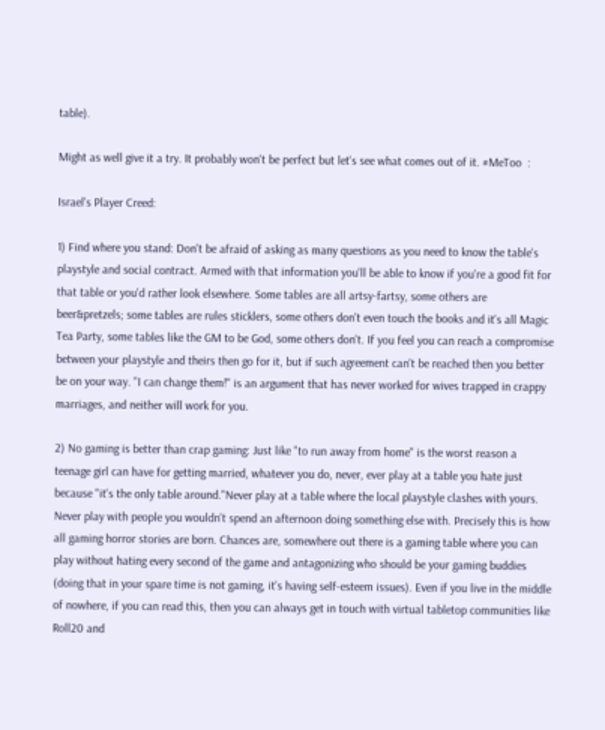table).

Might as well give it a try. It probably won't be perfect but let's see what comes out of it. #MeToo  :

Israel's Player Creed:

1) Find where you stand: Don't be afraid of asking as many questions as you need to know the table's playstyle and social contract. Armed with that information you'll be able to know if you're a good fit for that table or you'd rather look elsewhere. Some tables are all artsy-fartsy, some others are beer&pretzels; some tables are rules sticklers, some others don't even touch the books and it's all Magic Tea Party, some tables like the GM to be God, some others don't. If you feel you can reach a compromise between your playstyle and theirs then go for it, but if such agreement can't be reached then you better be on your way. "I can change them!" is an argument that has never worked for wives trapped in crappy marriages, and neither will work for you.

2) No gaming is better than crap gaming: Just like "to run away from home" is the worst reason a teenage girl can have for getting married, whatever you do, never, ever play at a table you hate just because "it's the only table around."Never play at a table where the local playstyle clashes with yours. Never play with people you wouldn't spend an afternoon doing something else with. Precisely this is how all gaming horror stories are born. Chances are, somewhere out there is a gaming table where you can play without hating every second of the game and antagonizing who should be your gaming buddies (doing that in your spare time is not gaming, it's having self-esteem issues). Even if you live in the middle of nowhere, if you can read this, then you can always get in touch with virtual tabletop communities like Roll20 and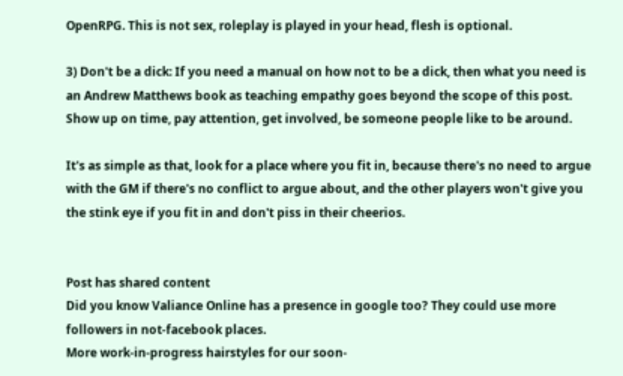OpenRPG. This is not sex, roleplay is played in your head, flesh is optional.

3) Don't be a dick: If you need a manual on how not to be a dick, then what you need is an Andrew Matthews book as teaching empathy goes beyond the scope of this post. Show up on time, pay attention, get involved, be someone people like to be around.

It's as simple as that, look for a place where you fit in, because there's no need to argue with the GM if there's no conflict to argue about, and the other players won't give you the stink eye if you fit in and don't piss in their cheerios.


Post has shared content
Did you know Valiance Online has a presence in google too? They could use more followers in not-facebook places.
More work-in-progress hairstyles for our soon-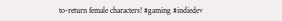to-return female characters! #gaming #indiedev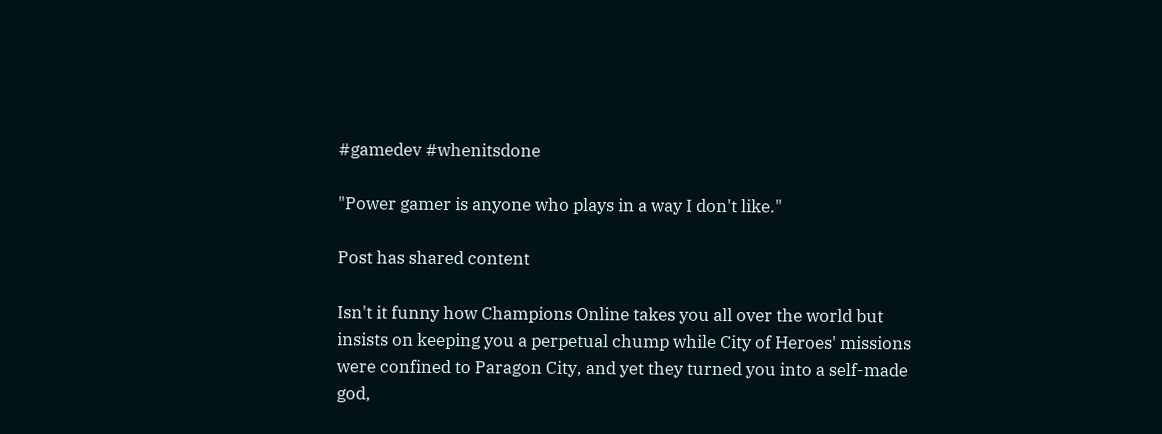#gamedev #whenitsdone

"Power gamer is anyone who plays in a way I don't like."

Post has shared content

Isn't it funny how Champions Online takes you all over the world but insists on keeping you a perpetual chump while City of Heroes' missions were confined to Paragon City, and yet they turned you into a self-made god,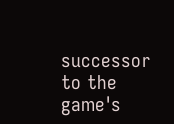successor to the game's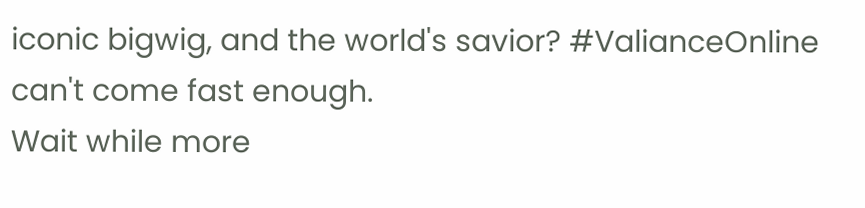iconic bigwig, and the world's savior? #ValianceOnline  can't come fast enough.
Wait while more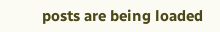posts are being loaded